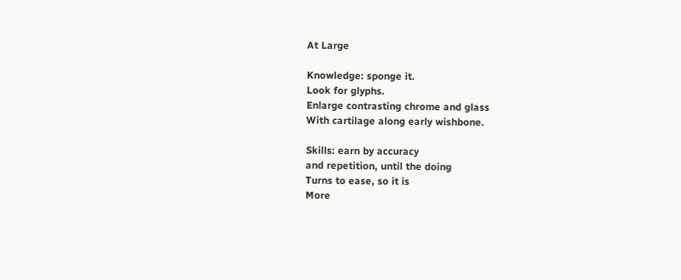At Large

Knowledge: sponge it.
Look for glyphs.
Enlarge contrasting chrome and glass
With cartilage along early wishbone.

Skills: earn by accuracy
and repetition, until the doing
Turns to ease, so it is
More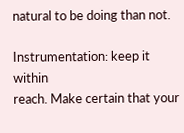natural to be doing than not.

Instrumentation: keep it within
reach. Make certain that your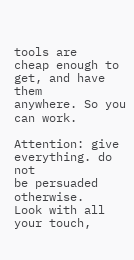tools are
cheap enough to get, and have them
anywhere. So you can work.

Attention: give everything. do not
be persuaded otherwise.
Look with all your touch,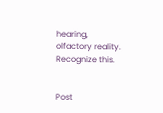hearing,
olfactory reality. Recognize this.


Post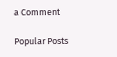a Comment

Popular Posts